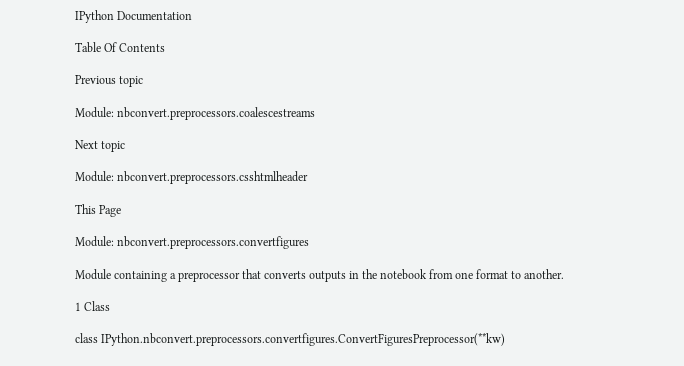IPython Documentation

Table Of Contents

Previous topic

Module: nbconvert.preprocessors.coalescestreams

Next topic

Module: nbconvert.preprocessors.csshtmlheader

This Page

Module: nbconvert.preprocessors.convertfigures

Module containing a preprocessor that converts outputs in the notebook from one format to another.

1 Class

class IPython.nbconvert.preprocessors.convertfigures.ConvertFiguresPreprocessor(**kw)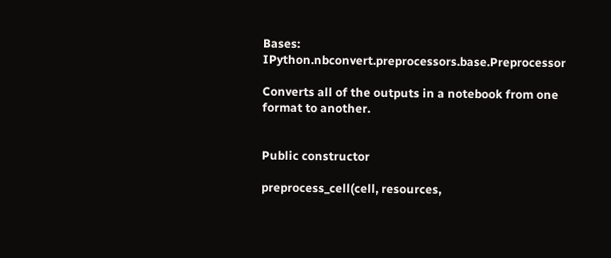Bases: IPython.nbconvert.preprocessors.base.Preprocessor

Converts all of the outputs in a notebook from one format to another.


Public constructor

preprocess_cell(cell, resources,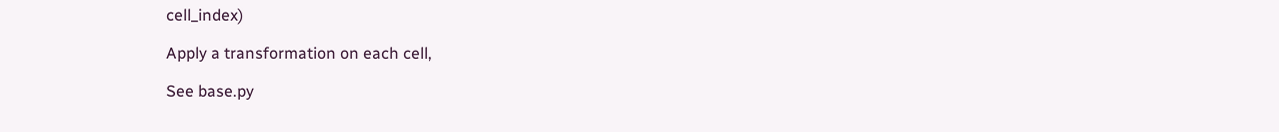cell_index)

Apply a transformation on each cell,

See base.py